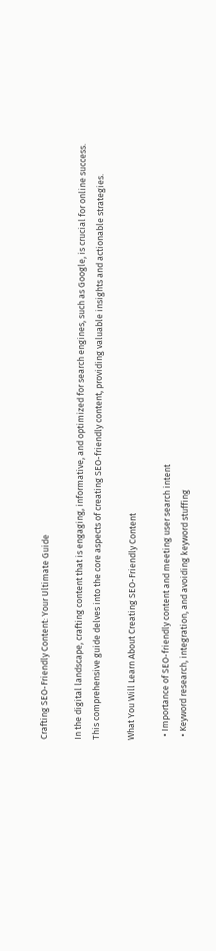Crafting SEO-Friendly Content: Your Ultimate Guide

In the digital landscape, crafting content that is engaging, informative, and optimized for search engines, such as Google, is crucial for online success. This comprehensive guide delves into the core aspects of creating SEO-friendly content, providing valuable insights and actionable strategies.

What You Will Learn About Creating SEO-Friendly Content

  • Importance of SEO-friendly content and meeting user search intent
  • Keyword research, integration, and avoiding keyword stuffing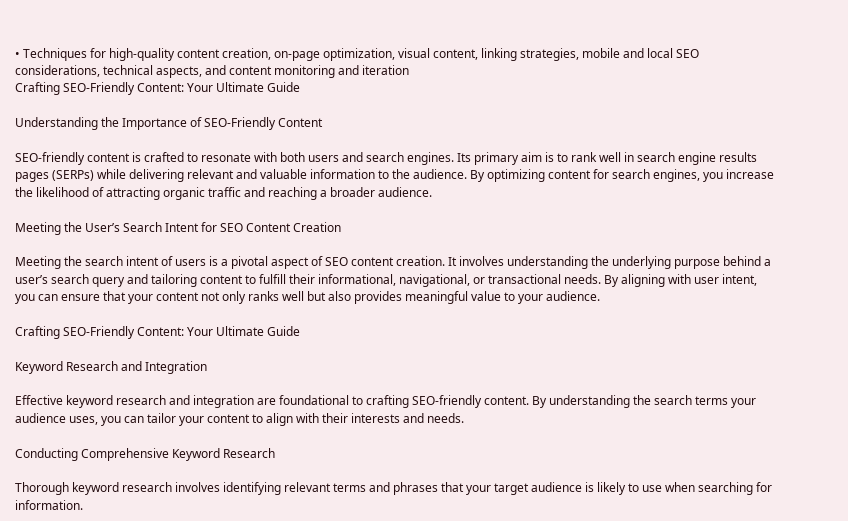• Techniques for high-quality content creation, on-page optimization, visual content, linking strategies, mobile and local SEO considerations, technical aspects, and content monitoring and iteration
Crafting SEO-Friendly Content: Your Ultimate Guide

Understanding the Importance of SEO-Friendly Content

SEO-friendly content is crafted to resonate with both users and search engines. Its primary aim is to rank well in search engine results pages (SERPs) while delivering relevant and valuable information to the audience. By optimizing content for search engines, you increase the likelihood of attracting organic traffic and reaching a broader audience.

Meeting the User’s Search Intent for SEO Content Creation

Meeting the search intent of users is a pivotal aspect of SEO content creation. It involves understanding the underlying purpose behind a user’s search query and tailoring content to fulfill their informational, navigational, or transactional needs. By aligning with user intent, you can ensure that your content not only ranks well but also provides meaningful value to your audience.

Crafting SEO-Friendly Content: Your Ultimate Guide

Keyword Research and Integration

Effective keyword research and integration are foundational to crafting SEO-friendly content. By understanding the search terms your audience uses, you can tailor your content to align with their interests and needs.

Conducting Comprehensive Keyword Research

Thorough keyword research involves identifying relevant terms and phrases that your target audience is likely to use when searching for information.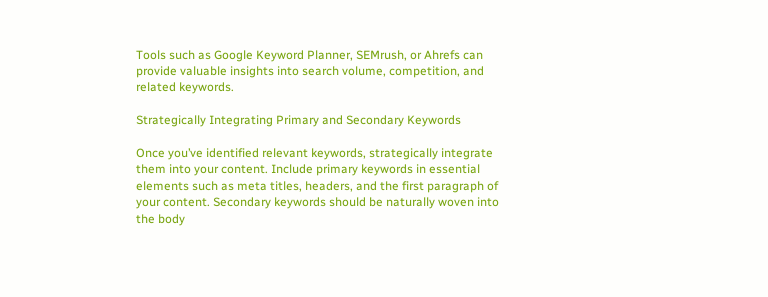Tools such as Google Keyword Planner, SEMrush, or Ahrefs can provide valuable insights into search volume, competition, and related keywords.

Strategically Integrating Primary and Secondary Keywords

Once you’ve identified relevant keywords, strategically integrate them into your content. Include primary keywords in essential elements such as meta titles, headers, and the first paragraph of your content. Secondary keywords should be naturally woven into the body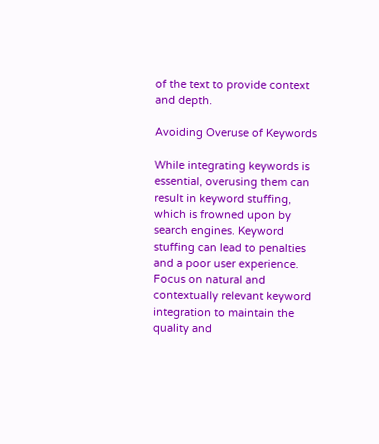of the text to provide context and depth.

Avoiding Overuse of Keywords

While integrating keywords is essential, overusing them can result in keyword stuffing, which is frowned upon by search engines. Keyword stuffing can lead to penalties and a poor user experience. Focus on natural and contextually relevant keyword integration to maintain the quality and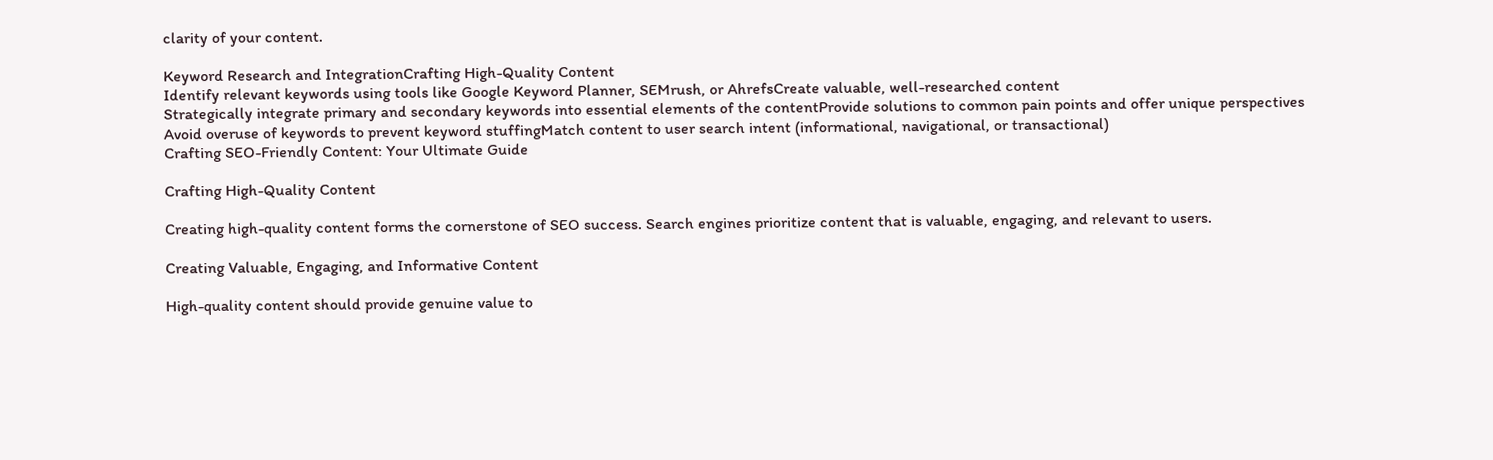clarity of your content.

Keyword Research and IntegrationCrafting High-Quality Content
Identify relevant keywords using tools like Google Keyword Planner, SEMrush, or AhrefsCreate valuable, well-researched content
Strategically integrate primary and secondary keywords into essential elements of the contentProvide solutions to common pain points and offer unique perspectives
Avoid overuse of keywords to prevent keyword stuffingMatch content to user search intent (informational, navigational, or transactional)
Crafting SEO-Friendly Content: Your Ultimate Guide

Crafting High-Quality Content

Creating high-quality content forms the cornerstone of SEO success. Search engines prioritize content that is valuable, engaging, and relevant to users.

Creating Valuable, Engaging, and Informative Content

High-quality content should provide genuine value to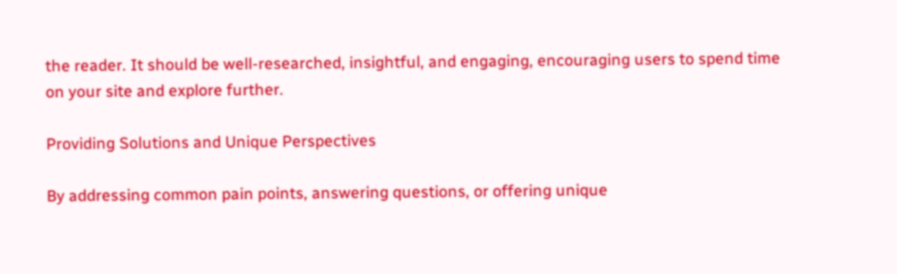the reader. It should be well-researched, insightful, and engaging, encouraging users to spend time on your site and explore further.

Providing Solutions and Unique Perspectives

By addressing common pain points, answering questions, or offering unique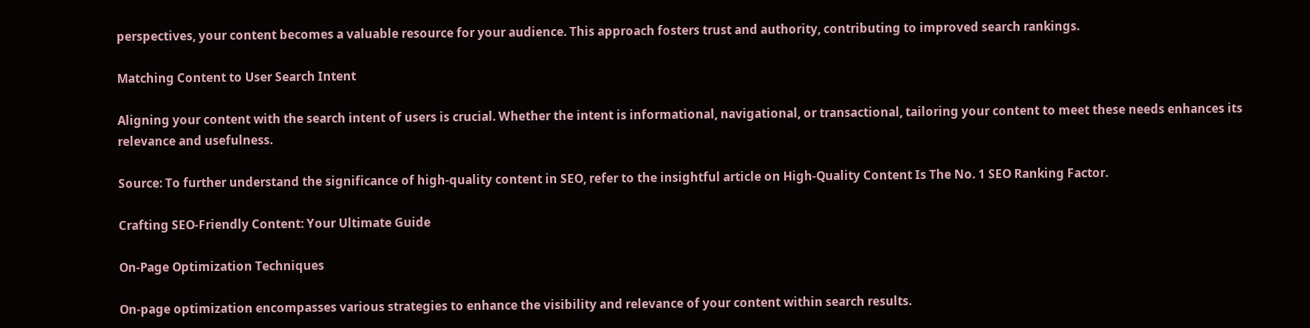perspectives, your content becomes a valuable resource for your audience. This approach fosters trust and authority, contributing to improved search rankings.

Matching Content to User Search Intent

Aligning your content with the search intent of users is crucial. Whether the intent is informational, navigational, or transactional, tailoring your content to meet these needs enhances its relevance and usefulness.

Source: To further understand the significance of high-quality content in SEO, refer to the insightful article on High-Quality Content Is The No. 1 SEO Ranking Factor.

Crafting SEO-Friendly Content: Your Ultimate Guide

On-Page Optimization Techniques

On-page optimization encompasses various strategies to enhance the visibility and relevance of your content within search results.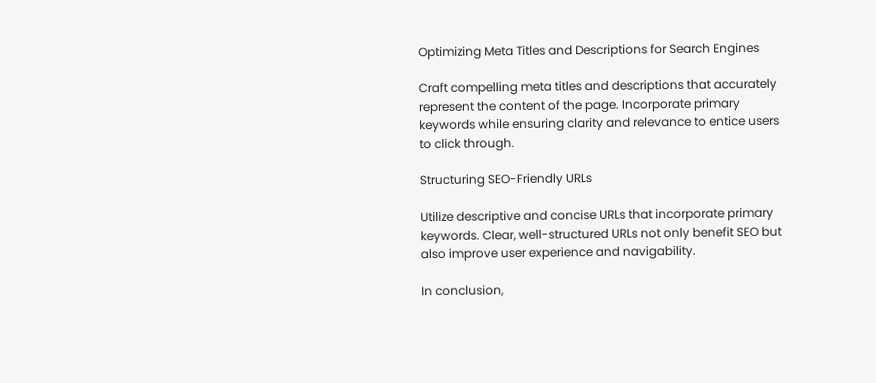Optimizing Meta Titles and Descriptions for Search Engines

Craft compelling meta titles and descriptions that accurately represent the content of the page. Incorporate primary keywords while ensuring clarity and relevance to entice users to click through.

Structuring SEO-Friendly URLs

Utilize descriptive and concise URLs that incorporate primary keywords. Clear, well-structured URLs not only benefit SEO but also improve user experience and navigability.

In conclusion,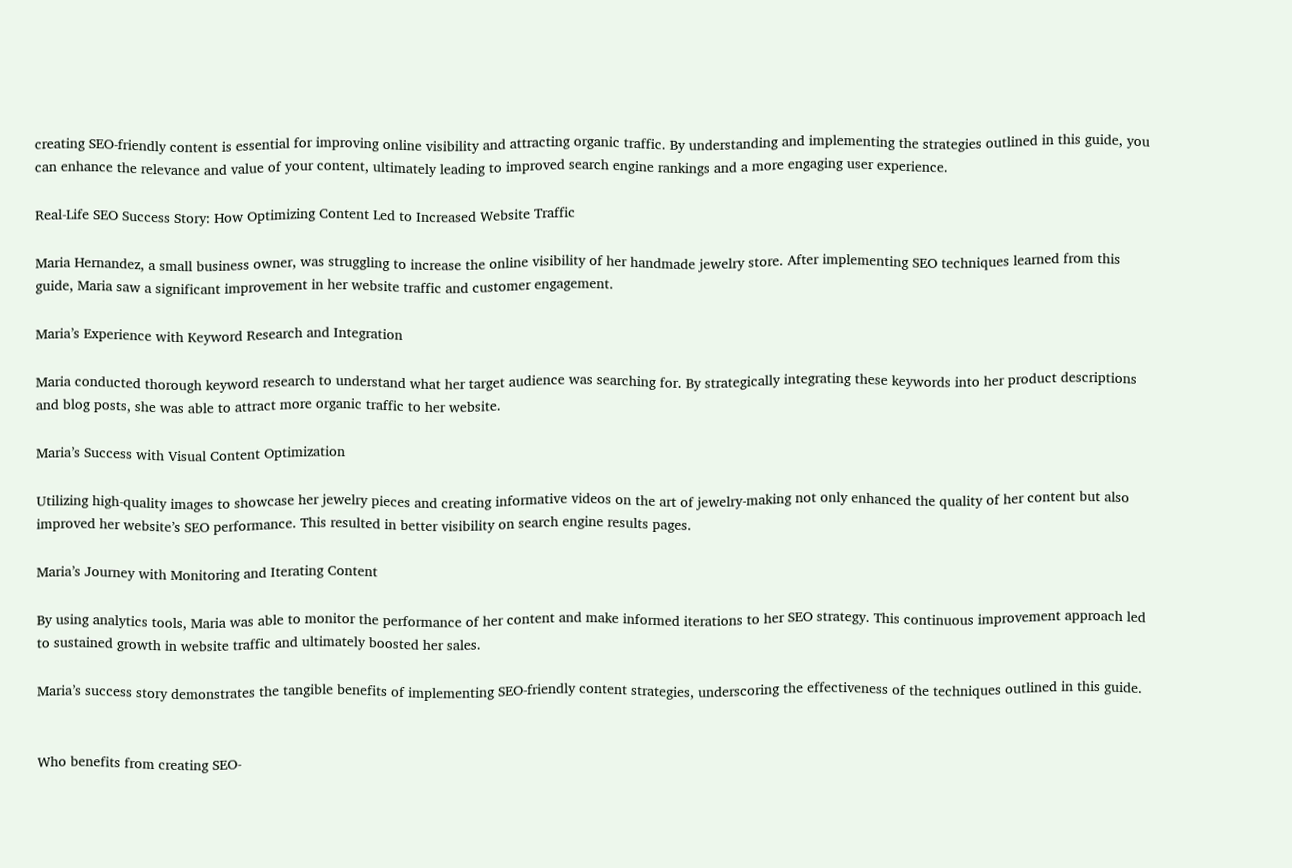creating SEO-friendly content is essential for improving online visibility and attracting organic traffic. By understanding and implementing the strategies outlined in this guide, you can enhance the relevance and value of your content, ultimately leading to improved search engine rankings and a more engaging user experience.

Real-Life SEO Success Story: How Optimizing Content Led to Increased Website Traffic

Maria Hernandez, a small business owner, was struggling to increase the online visibility of her handmade jewelry store. After implementing SEO techniques learned from this guide, Maria saw a significant improvement in her website traffic and customer engagement.

Maria’s Experience with Keyword Research and Integration

Maria conducted thorough keyword research to understand what her target audience was searching for. By strategically integrating these keywords into her product descriptions and blog posts, she was able to attract more organic traffic to her website.

Maria’s Success with Visual Content Optimization

Utilizing high-quality images to showcase her jewelry pieces and creating informative videos on the art of jewelry-making not only enhanced the quality of her content but also improved her website’s SEO performance. This resulted in better visibility on search engine results pages.

Maria’s Journey with Monitoring and Iterating Content

By using analytics tools, Maria was able to monitor the performance of her content and make informed iterations to her SEO strategy. This continuous improvement approach led to sustained growth in website traffic and ultimately boosted her sales.

Maria’s success story demonstrates the tangible benefits of implementing SEO-friendly content strategies, underscoring the effectiveness of the techniques outlined in this guide.


Who benefits from creating SEO-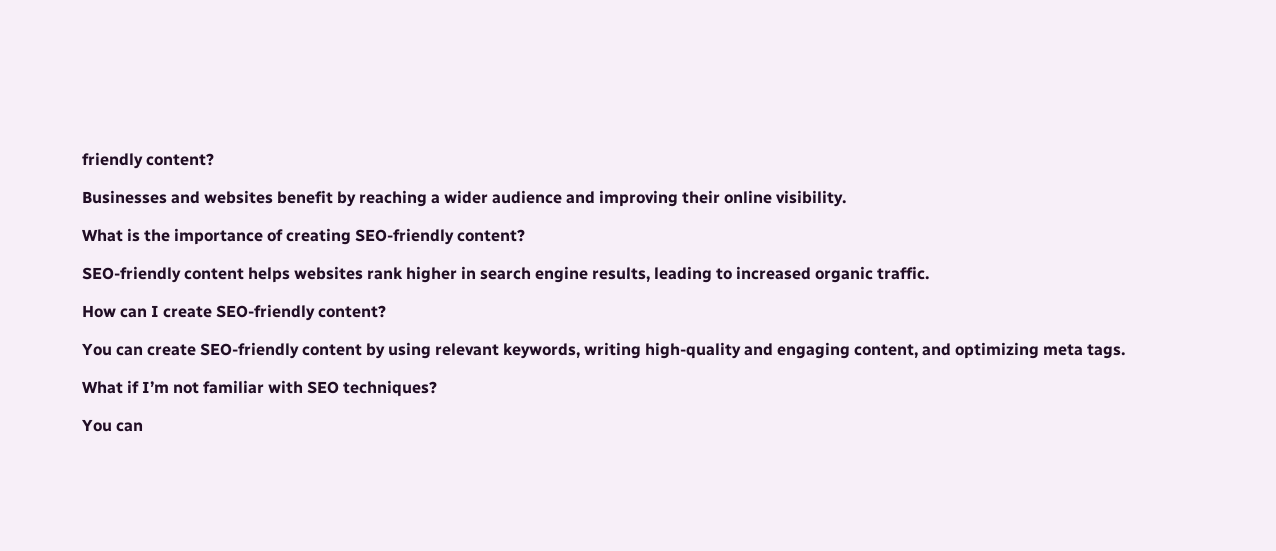friendly content?

Businesses and websites benefit by reaching a wider audience and improving their online visibility.

What is the importance of creating SEO-friendly content?

SEO-friendly content helps websites rank higher in search engine results, leading to increased organic traffic.

How can I create SEO-friendly content?

You can create SEO-friendly content by using relevant keywords, writing high-quality and engaging content, and optimizing meta tags.

What if I’m not familiar with SEO techniques?

You can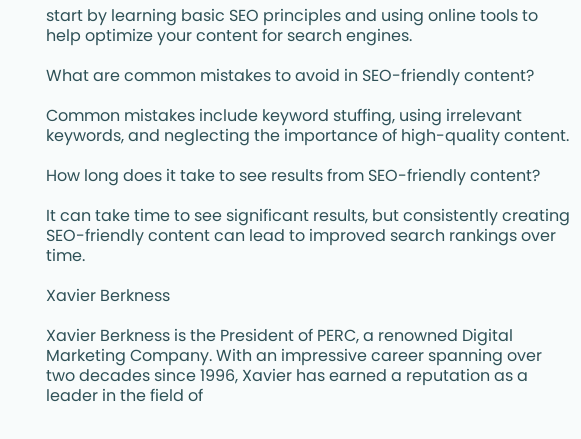start by learning basic SEO principles and using online tools to help optimize your content for search engines.

What are common mistakes to avoid in SEO-friendly content?

Common mistakes include keyword stuffing, using irrelevant keywords, and neglecting the importance of high-quality content.

How long does it take to see results from SEO-friendly content?

It can take time to see significant results, but consistently creating SEO-friendly content can lead to improved search rankings over time.

Xavier Berkness

Xavier Berkness is the President of PERC, a renowned Digital Marketing Company. With an impressive career spanning over two decades since 1996, Xavier has earned a reputation as a leader in the field of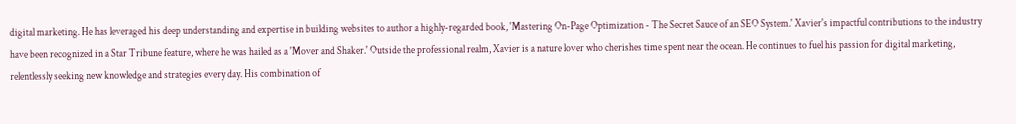digital marketing. He has leveraged his deep understanding and expertise in building websites to author a highly-regarded book, 'Mastering On-Page Optimization - The Secret Sauce of an SEO System.' Xavier's impactful contributions to the industry have been recognized in a Star Tribune feature, where he was hailed as a 'Mover and Shaker.' Outside the professional realm, Xavier is a nature lover who cherishes time spent near the ocean. He continues to fuel his passion for digital marketing, relentlessly seeking new knowledge and strategies every day. His combination of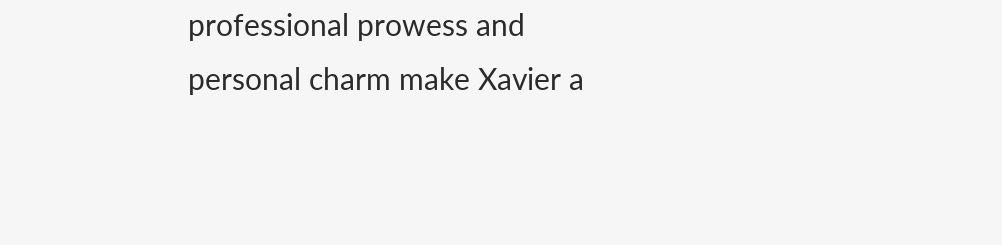professional prowess and personal charm make Xavier a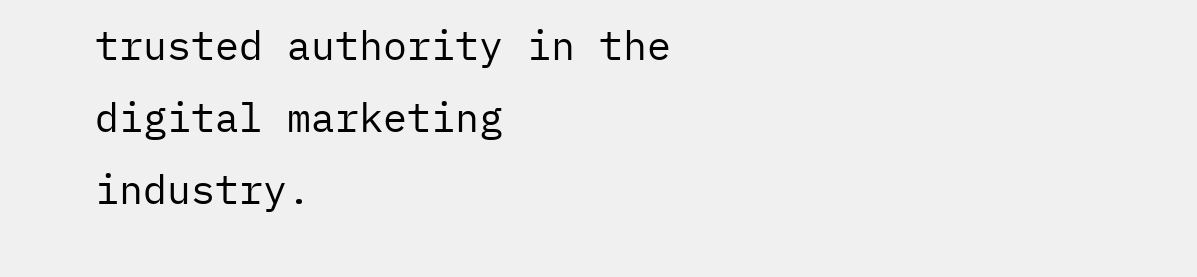trusted authority in the digital marketing industry.